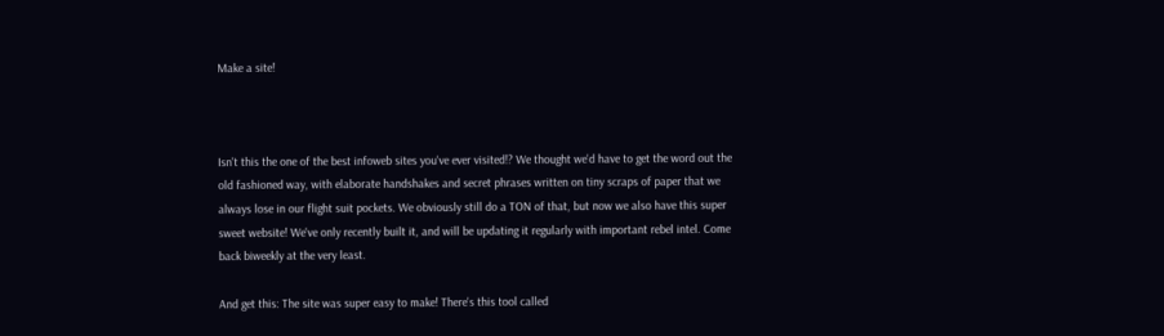Make a site!



Isn't this the one of the best infoweb sites you've ever visited!? We thought we'd have to get the word out the old fashioned way, with elaborate handshakes and secret phrases written on tiny scraps of paper that we always lose in our flight suit pockets. We obviously still do a TON of that, but now we also have this super sweet website! We've only recently built it, and will be updating it regularly with important rebel intel. Come back biweekly at the very least.

And get this: The site was super easy to make! There's this tool called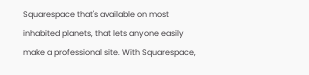Squarespace that's available on most inhabited planets, that lets anyone easily make a professional site. With Squarespace,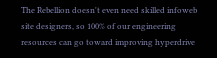The Rebellion doesn't even need skilled infoweb site designers, so 100% of our engineering resources can go toward improving hyperdrive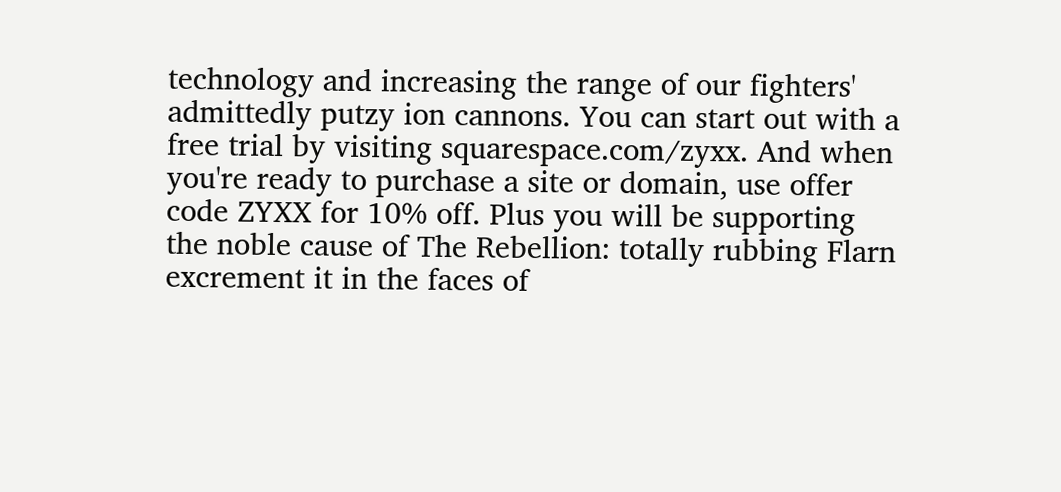technology and increasing the range of our fighters' admittedly putzy ion cannons. You can start out with a free trial by visiting squarespace.com/zyxx. And when you're ready to purchase a site or domain, use offer code ZYXX for 10% off. Plus you will be supporting the noble cause of The Rebellion: totally rubbing Flarn excrement it in the faces of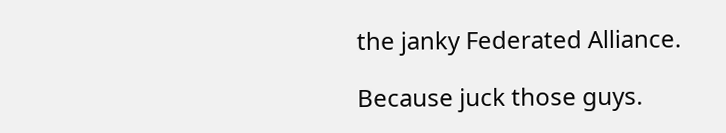the janky Federated Alliance.

Because juck those guys.